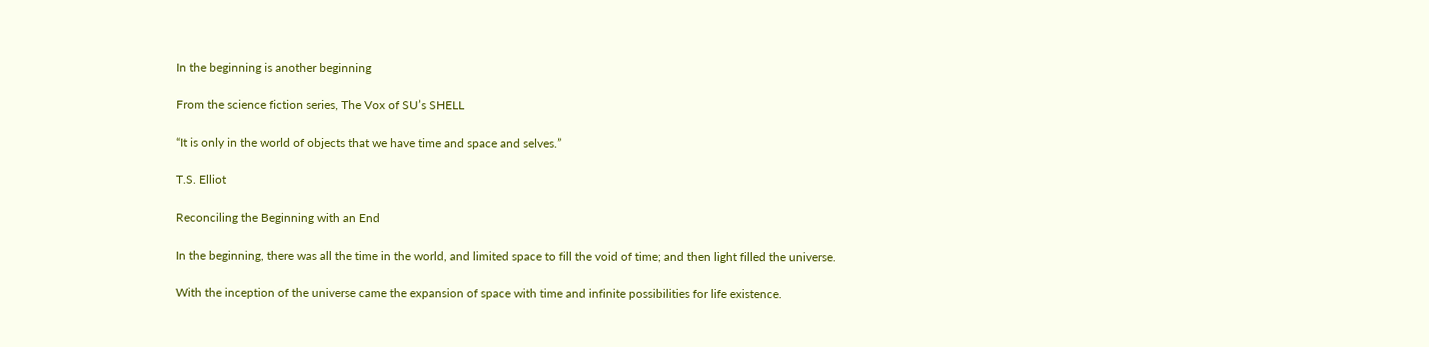In the beginning is another beginning

From the science fiction series, The Vox of SU’s SHELL

“It is only in the world of objects that we have time and space and selves.”

T.S. Elliot

Reconciling the Beginning with an End

In the beginning, there was all the time in the world, and limited space to fill the void of time; and then light filled the universe.

With the inception of the universe came the expansion of space with time and infinite possibilities for life existence.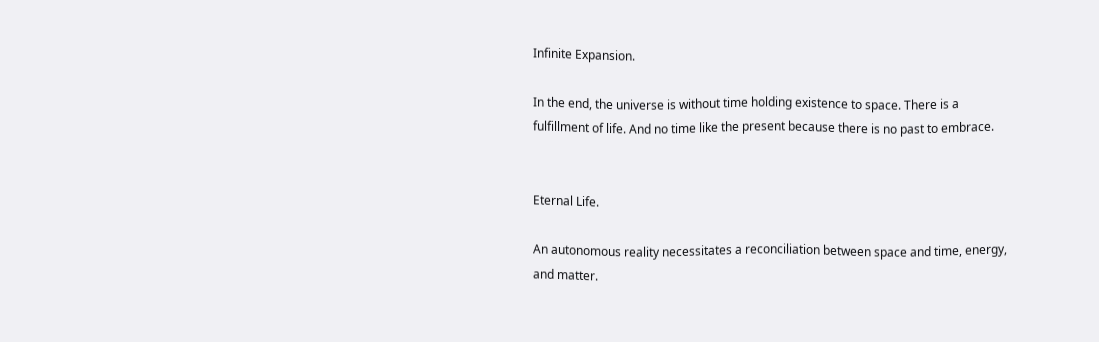Infinite Expansion.

In the end, the universe is without time holding existence to space. There is a fulfillment of life. And no time like the present because there is no past to embrace.


Eternal Life.

An autonomous reality necessitates a reconciliation between space and time, energy, and matter.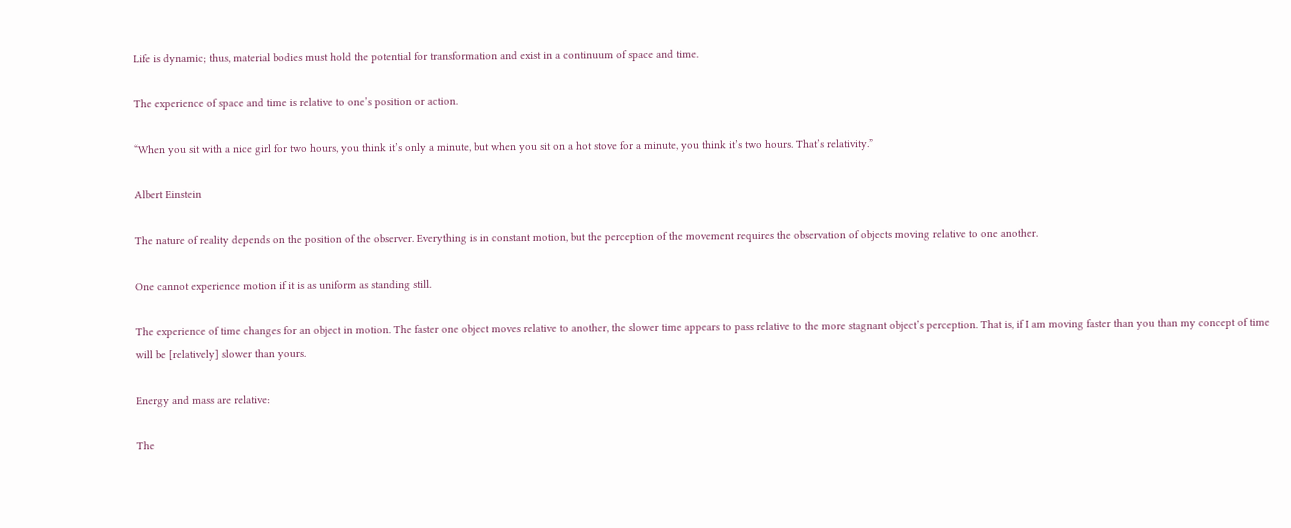Life is dynamic; thus, material bodies must hold the potential for transformation and exist in a continuum of space and time.

The experience of space and time is relative to one’s position or action.

“When you sit with a nice girl for two hours, you think it’s only a minute, but when you sit on a hot stove for a minute, you think it’s two hours. That’s relativity.”

Albert Einstein

The nature of reality depends on the position of the observer. Everything is in constant motion, but the perception of the movement requires the observation of objects moving relative to one another.

One cannot experience motion if it is as uniform as standing still.

The experience of time changes for an object in motion. The faster one object moves relative to another, the slower time appears to pass relative to the more stagnant object’s perception. That is, if I am moving faster than you than my concept of time will be [relatively] slower than yours.

Energy and mass are relative:

The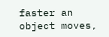faster an object moves,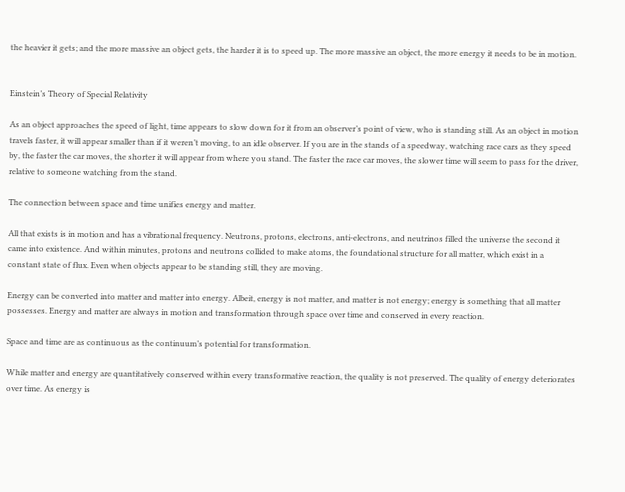the heavier it gets; and the more massive an object gets, the harder it is to speed up. The more massive an object, the more energy it needs to be in motion.


Einstein’s Theory of Special Relativity

As an object approaches the speed of light, time appears to slow down for it from an observer’s point of view, who is standing still. As an object in motion travels faster, it will appear smaller than if it weren’t moving, to an idle observer. If you are in the stands of a speedway, watching race cars as they speed by, the faster the car moves, the shorter it will appear from where you stand. The faster the race car moves, the slower time will seem to pass for the driver, relative to someone watching from the stand.

The connection between space and time unifies energy and matter.

All that exists is in motion and has a vibrational frequency. Neutrons, protons, electrons, anti-electrons, and neutrinos filled the universe the second it came into existence. And within minutes, protons and neutrons collided to make atoms, the foundational structure for all matter, which exist in a constant state of flux. Even when objects appear to be standing still, they are moving.

Energy can be converted into matter and matter into energy. Albeit, energy is not matter, and matter is not energy; energy is something that all matter possesses. Energy and matter are always in motion and transformation through space over time and conserved in every reaction.

Space and time are as continuous as the continuum’s potential for transformation.

While matter and energy are quantitatively conserved within every transformative reaction, the quality is not preserved. The quality of energy deteriorates over time. As energy is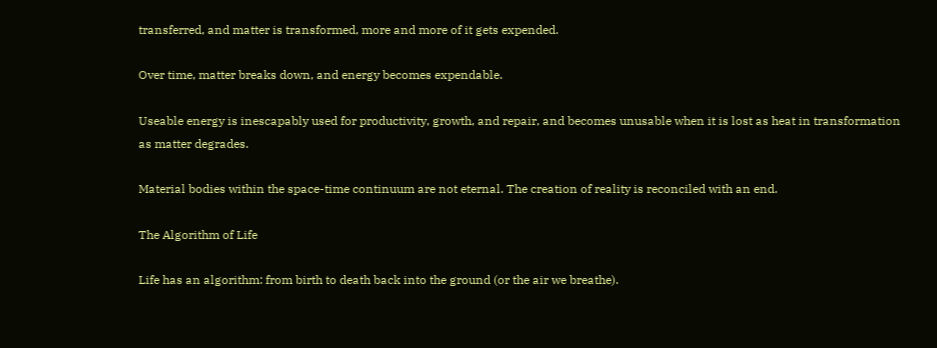transferred, and matter is transformed, more and more of it gets expended.

Over time, matter breaks down, and energy becomes expendable.

Useable energy is inescapably used for productivity, growth, and repair, and becomes unusable when it is lost as heat in transformation as matter degrades.

Material bodies within the space-time continuum are not eternal. The creation of reality is reconciled with an end.

The Algorithm of Life

Life has an algorithm: from birth to death back into the ground (or the air we breathe).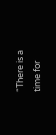“There is a time for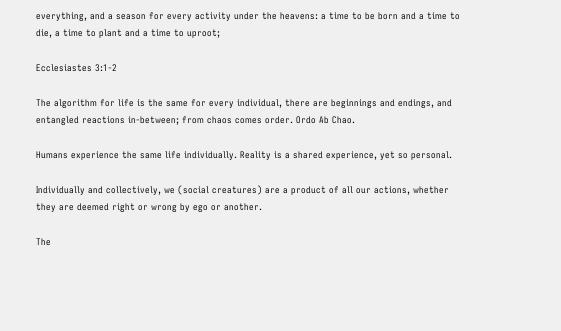everything, and a season for every activity under the heavens: a time to be born and a time to die, a time to plant and a time to uproot;

Ecclesiastes 3:1-2

The algorithm for life is the same for every individual, there are beginnings and endings, and entangled reactions in-between; from chaos comes order. Ordo Ab Chao.

Humans experience the same life individually. Reality is a shared experience, yet so personal.

Individually and collectively, we (social creatures) are a product of all our actions, whether they are deemed right or wrong by ego or another.

The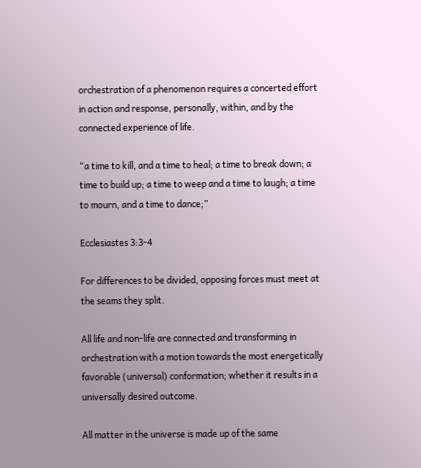orchestration of a phenomenon requires a concerted effort in action and response, personally, within, and by the connected experience of life.

“a time to kill, and a time to heal; a time to break down; a time to build up; a time to weep and a time to laugh; a time to mourn, and a time to dance;”

Ecclesiastes 3:3-4

For differences to be divided, opposing forces must meet at the seams they split.

All life and non-life are connected and transforming in orchestration with a motion towards the most energetically favorable (universal) conformation; whether it results in a universally desired outcome.

All matter in the universe is made up of the same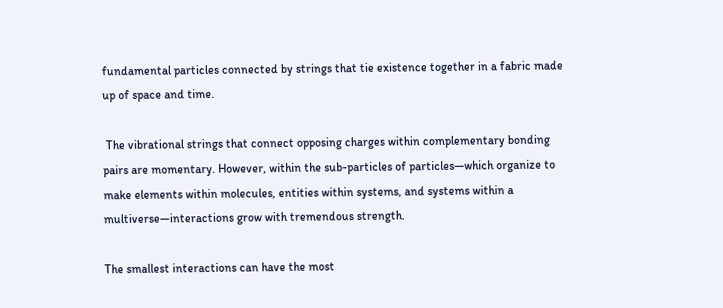fundamental particles connected by strings that tie existence together in a fabric made up of space and time.

 The vibrational strings that connect opposing charges within complementary bonding pairs are momentary. However, within the sub-particles of particles—which organize to make elements within molecules, entities within systems, and systems within a multiverse—interactions grow with tremendous strength.

The smallest interactions can have the most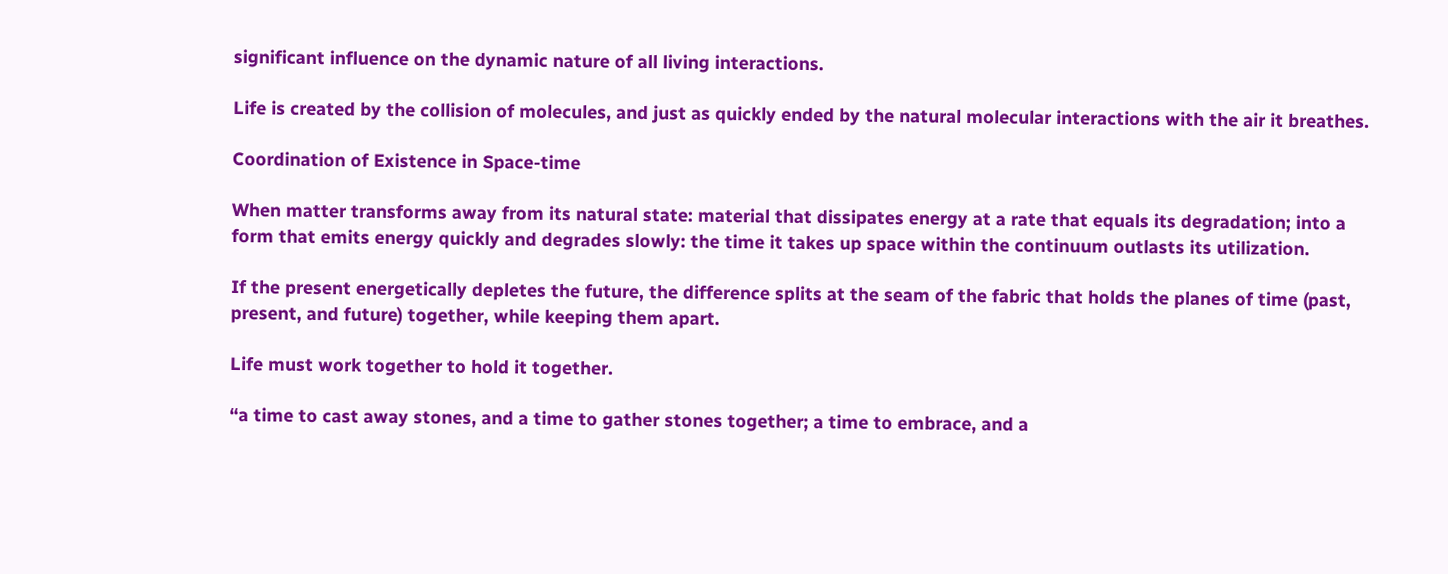significant influence on the dynamic nature of all living interactions.

Life is created by the collision of molecules, and just as quickly ended by the natural molecular interactions with the air it breathes.

Coordination of Existence in Space-time

When matter transforms away from its natural state: material that dissipates energy at a rate that equals its degradation; into a form that emits energy quickly and degrades slowly: the time it takes up space within the continuum outlasts its utilization.

If the present energetically depletes the future, the difference splits at the seam of the fabric that holds the planes of time (past, present, and future) together, while keeping them apart.

Life must work together to hold it together.

“a time to cast away stones, and a time to gather stones together; a time to embrace, and a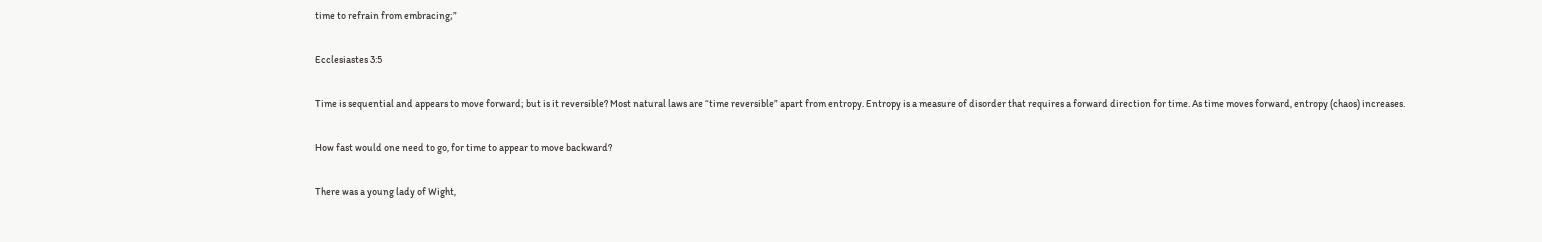time to refrain from embracing;”

Ecclesiastes 3:5

Time is sequential and appears to move forward; but is it reversible? Most natural laws are “time reversible” apart from entropy. Entropy is a measure of disorder that requires a forward direction for time. As time moves forward, entropy (chaos) increases.

How fast would one need to go, for time to appear to move backward?

There was a young lady of Wight,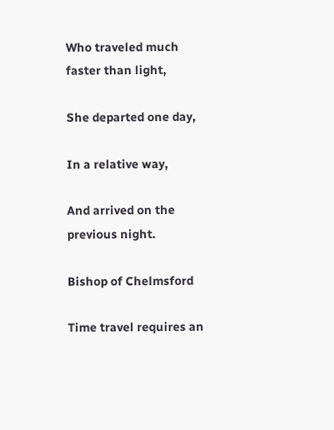Who traveled much faster than light,

She departed one day,

In a relative way,

And arrived on the previous night.

Bishop of Chelmsford

Time travel requires an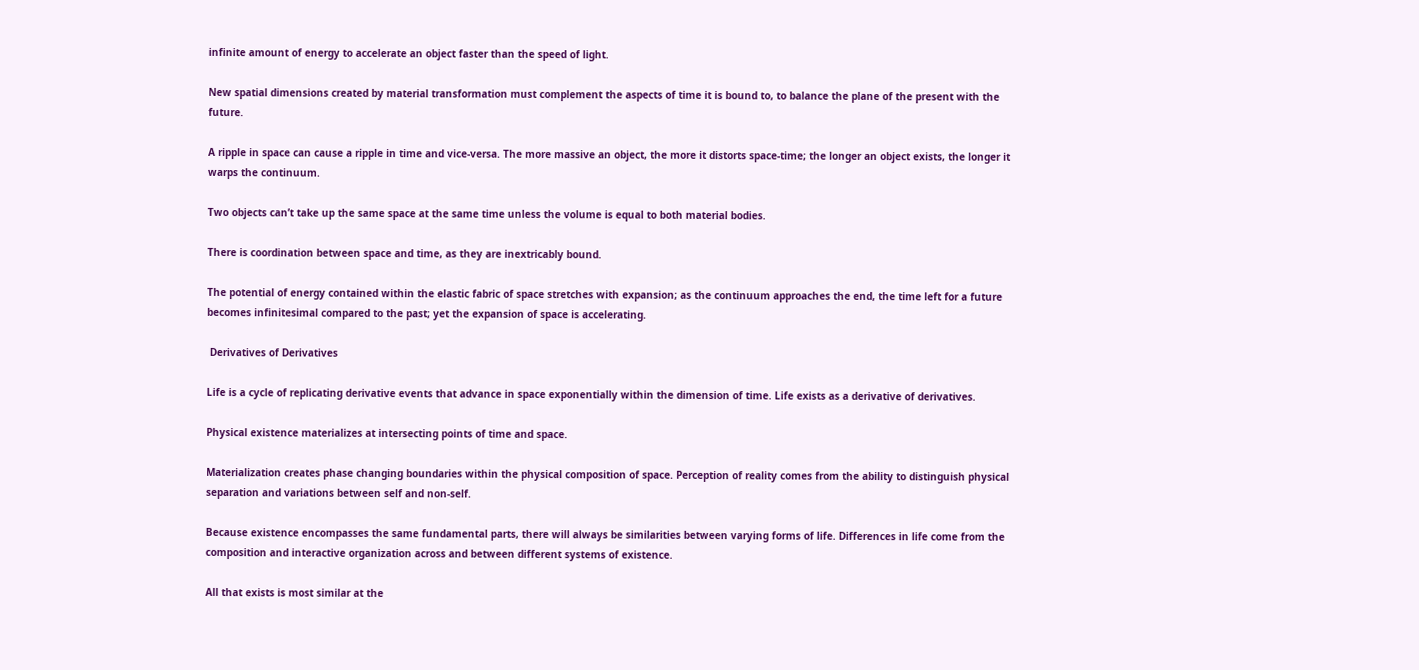infinite amount of energy to accelerate an object faster than the speed of light.

New spatial dimensions created by material transformation must complement the aspects of time it is bound to, to balance the plane of the present with the future.

A ripple in space can cause a ripple in time and vice-versa. The more massive an object, the more it distorts space-time; the longer an object exists, the longer it warps the continuum.

Two objects can’t take up the same space at the same time unless the volume is equal to both material bodies.

There is coordination between space and time, as they are inextricably bound.

The potential of energy contained within the elastic fabric of space stretches with expansion; as the continuum approaches the end, the time left for a future becomes infinitesimal compared to the past; yet the expansion of space is accelerating.

 Derivatives of Derivatives

Life is a cycle of replicating derivative events that advance in space exponentially within the dimension of time. Life exists as a derivative of derivatives.

Physical existence materializes at intersecting points of time and space.

Materialization creates phase changing boundaries within the physical composition of space. Perception of reality comes from the ability to distinguish physical separation and variations between self and non-self.

Because existence encompasses the same fundamental parts, there will always be similarities between varying forms of life. Differences in life come from the composition and interactive organization across and between different systems of existence.

All that exists is most similar at the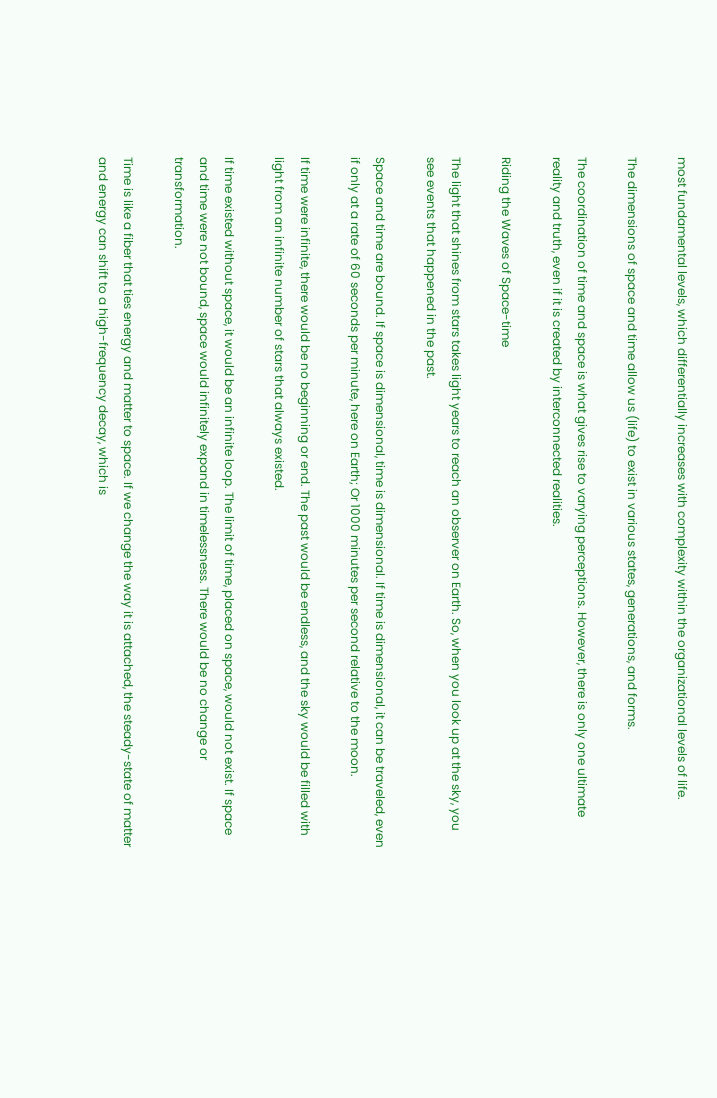most fundamental levels, which differentially increases with complexity within the organizational levels of life.

The dimensions of space and time allow us (life) to exist in various states, generations, and forms.

The coordination of time and space is what gives rise to varying perceptions. However, there is only one ultimate reality and truth, even if it is created by interconnected realities.

Riding the Waves of Space-time

The light that shines from stars takes light years to reach an observer on Earth. So, when you look up at the sky, you see events that happened in the past.

Space and time are bound. If space is dimensional, time is dimensional. If time is dimensional, it can be traveled, even if only at a rate of 60 seconds per minute, here on Earth; Or 1000 minutes per second relative to the moon.

If time were infinite, there would be no beginning or end. The past would be endless, and the sky would be filled with light from an infinite number of stars that always existed.

If time existed without space, it would be an infinite loop. The limit of time, placed on space, would not exist. If space and time were not bound, space would infinitely expand in timelessness. There would be no change or transformation.

Time is like a fiber that ties energy and matter to space. If we change the way it is attached, the steady-state of matter and energy can shift to a high-frequency decay, which is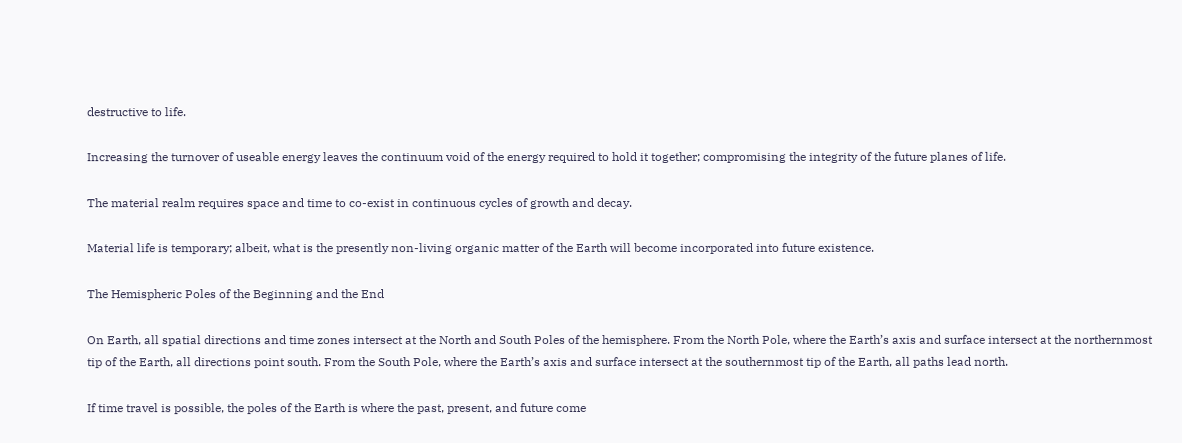destructive to life.

Increasing the turnover of useable energy leaves the continuum void of the energy required to hold it together; compromising the integrity of the future planes of life.

The material realm requires space and time to co-exist in continuous cycles of growth and decay.

Material life is temporary; albeit, what is the presently non-living organic matter of the Earth will become incorporated into future existence.

The Hemispheric Poles of the Beginning and the End

On Earth, all spatial directions and time zones intersect at the North and South Poles of the hemisphere. From the North Pole, where the Earth’s axis and surface intersect at the northernmost tip of the Earth, all directions point south. From the South Pole, where the Earth’s axis and surface intersect at the southernmost tip of the Earth, all paths lead north.

If time travel is possible, the poles of the Earth is where the past, present, and future come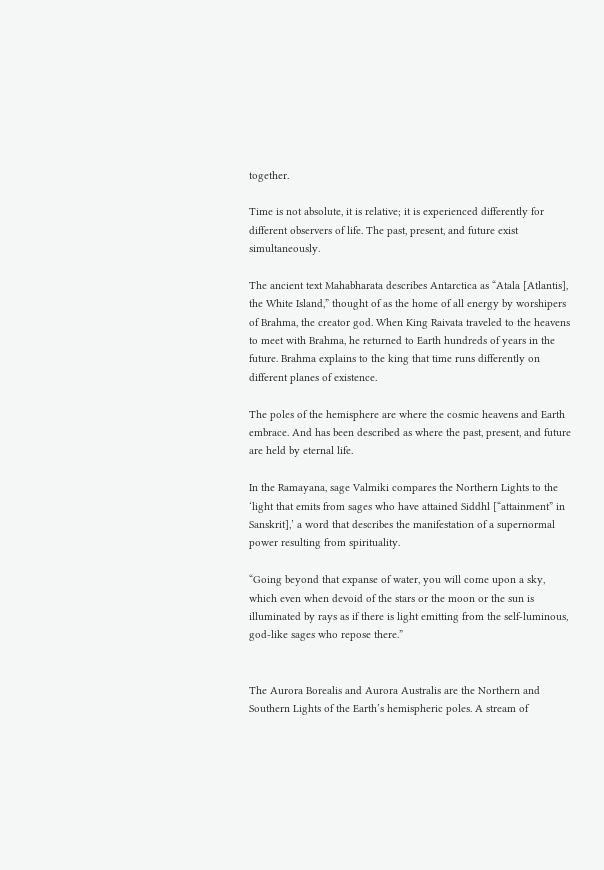together.

Time is not absolute, it is relative; it is experienced differently for different observers of life. The past, present, and future exist simultaneously.

The ancient text Mahabharata describes Antarctica as “Atala [Atlantis], the White Island,” thought of as the home of all energy by worshipers of Brahma, the creator god. When King Raivata traveled to the heavens to meet with Brahma, he returned to Earth hundreds of years in the future. Brahma explains to the king that time runs differently on different planes of existence.

The poles of the hemisphere are where the cosmic heavens and Earth embrace. And has been described as where the past, present, and future are held by eternal life.

In the Ramayana, sage Valmiki compares the Northern Lights to the ‘light that emits from sages who have attained Siddhl [“attainment” in Sanskrit],’ a word that describes the manifestation of a supernormal power resulting from spirituality.

“Going beyond that expanse of water, you will come upon a sky, which even when devoid of the stars or the moon or the sun is illuminated by rays as if there is light emitting from the self-luminous, god-like sages who repose there.”


The Aurora Borealis and Aurora Australis are the Northern and Southern Lights of the Earth’s hemispheric poles. A stream of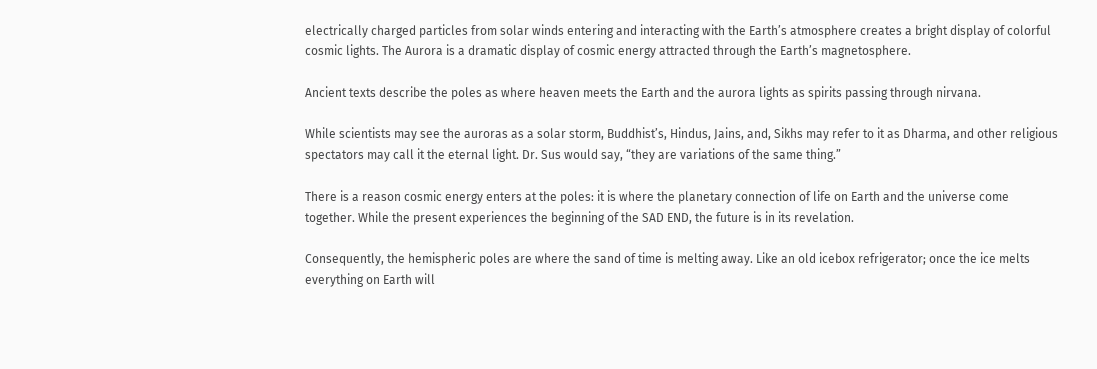electrically charged particles from solar winds entering and interacting with the Earth’s atmosphere creates a bright display of colorful cosmic lights. The Aurora is a dramatic display of cosmic energy attracted through the Earth’s magnetosphere.

Ancient texts describe the poles as where heaven meets the Earth and the aurora lights as spirits passing through nirvana.

While scientists may see the auroras as a solar storm, Buddhist’s, Hindus, Jains, and, Sikhs may refer to it as Dharma, and other religious spectators may call it the eternal light. Dr. Sus would say, “they are variations of the same thing.”

There is a reason cosmic energy enters at the poles: it is where the planetary connection of life on Earth and the universe come together. While the present experiences the beginning of the SAD END, the future is in its revelation.

Consequently, the hemispheric poles are where the sand of time is melting away. Like an old icebox refrigerator; once the ice melts everything on Earth will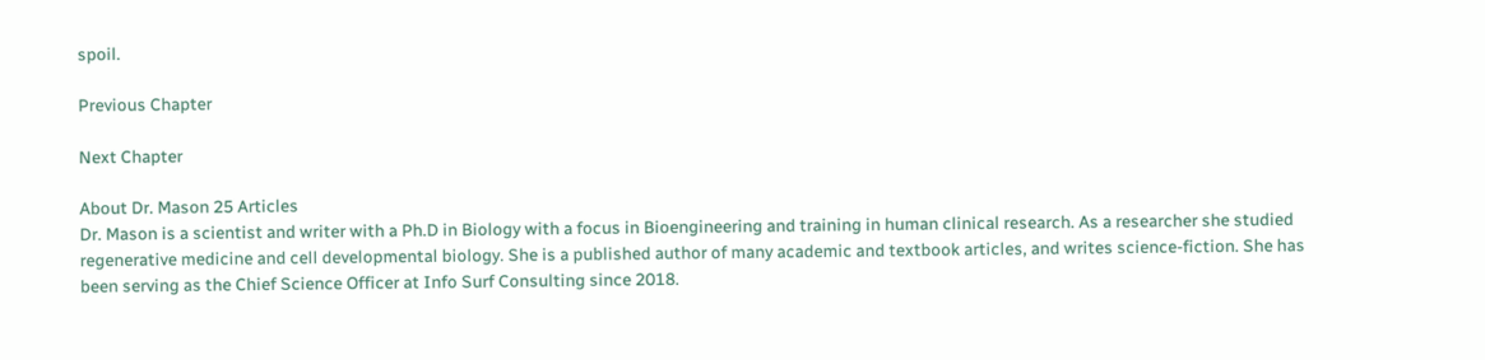spoil.

Previous Chapter

Next Chapter

About Dr. Mason 25 Articles
Dr. Mason is a scientist and writer with a Ph.D in Biology with a focus in Bioengineering and training in human clinical research. As a researcher she studied regenerative medicine and cell developmental biology. She is a published author of many academic and textbook articles, and writes science-fiction. She has been serving as the Chief Science Officer at Info Surf Consulting since 2018.